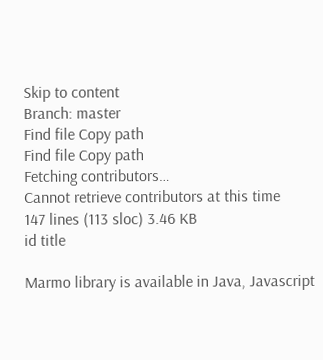Skip to content
Branch: master
Find file Copy path
Find file Copy path
Fetching contributors…
Cannot retrieve contributors at this time
147 lines (113 sloc) 3.46 KB
id title

Marmo library is available in Java, Javascript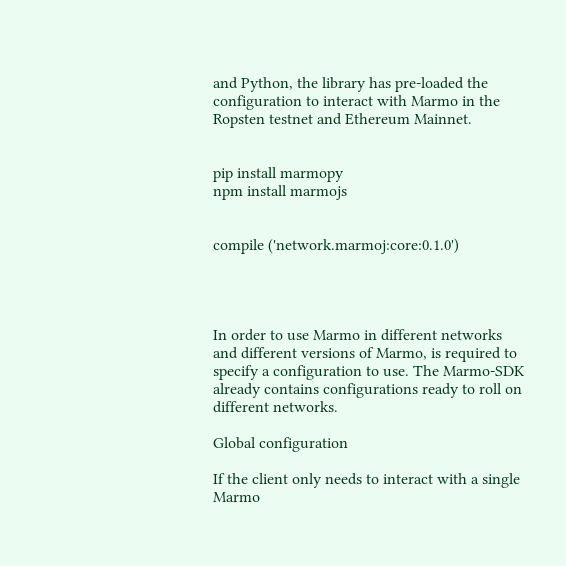and Python, the library has pre-loaded the configuration to interact with Marmo in the Ropsten testnet and Ethereum Mainnet.


pip install marmopy
npm install marmojs


compile ('network.marmoj:core:0.1.0')




In order to use Marmo in different networks and different versions of Marmo, is required to specify a configuration to use. The Marmo-SDK already contains configurations ready to roll on different networks.

Global configuration

If the client only needs to interact with a single Marmo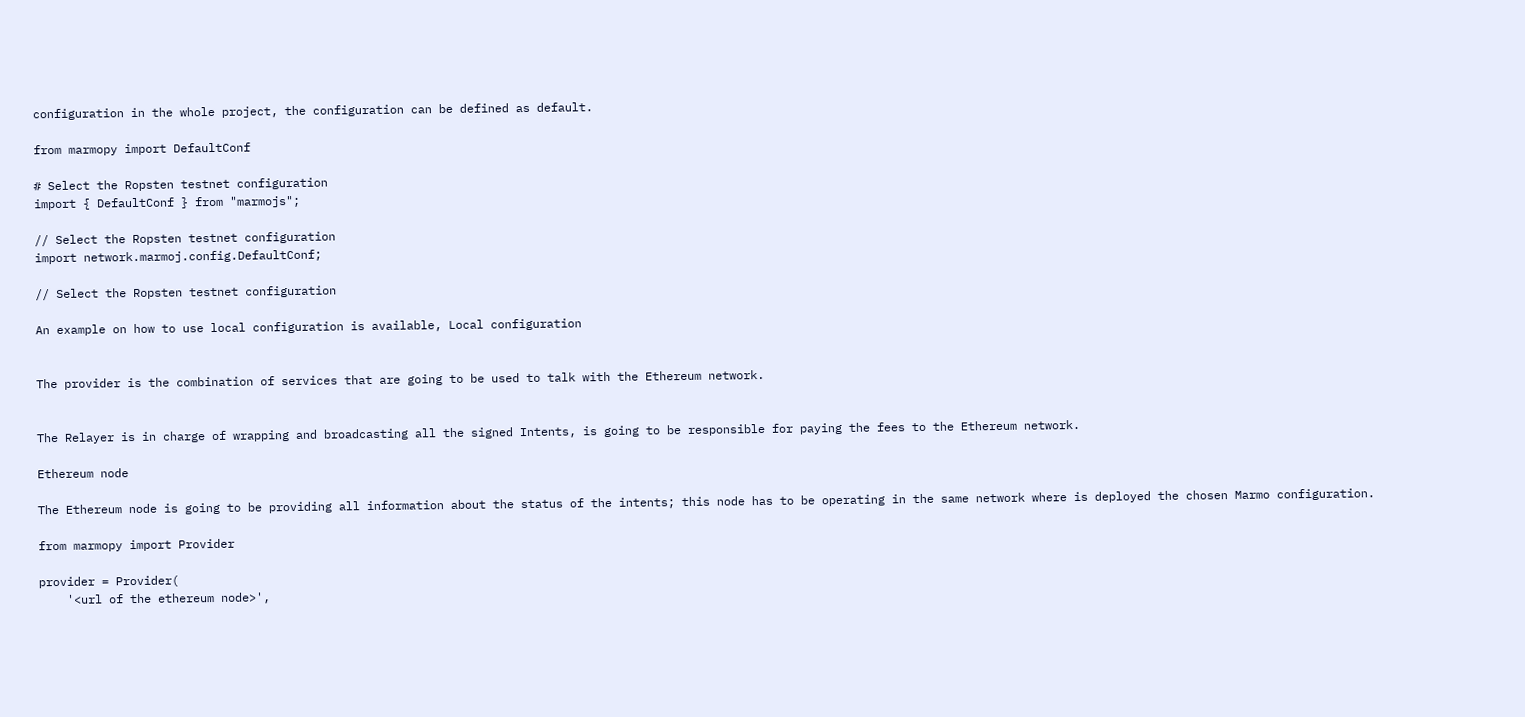configuration in the whole project, the configuration can be defined as default.

from marmopy import DefaultConf

# Select the Ropsten testnet configuration
import { DefaultConf } from "marmojs";

// Select the Ropsten testnet configuration
import network.marmoj.config.DefaultConf;

// Select the Ropsten testnet configuration

An example on how to use local configuration is available, Local configuration


The provider is the combination of services that are going to be used to talk with the Ethereum network.


The Relayer is in charge of wrapping and broadcasting all the signed Intents, is going to be responsible for paying the fees to the Ethereum network.

Ethereum node

The Ethereum node is going to be providing all information about the status of the intents; this node has to be operating in the same network where is deployed the chosen Marmo configuration.

from marmopy import Provider

provider = Provider(
    '<url of the ethereum node>',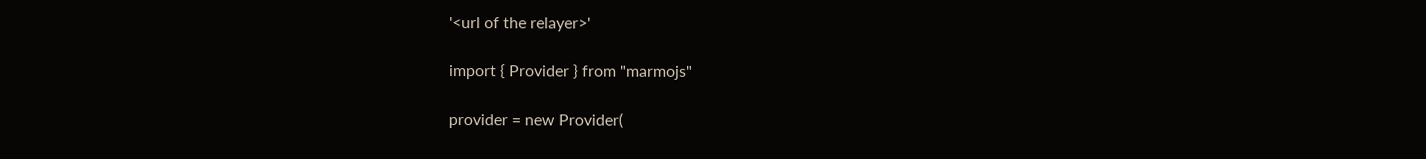'<url of the relayer>'

import { Provider } from "marmojs"

provider = new Provider(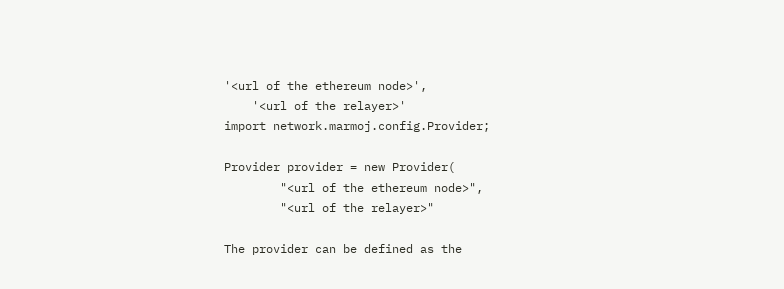'<url of the ethereum node>',
    '<url of the relayer>'
import network.marmoj.config.Provider;

Provider provider = new Provider(
        "<url of the ethereum node>",
        "<url of the relayer>"

The provider can be defined as the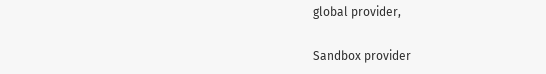global provider,

Sandbox provider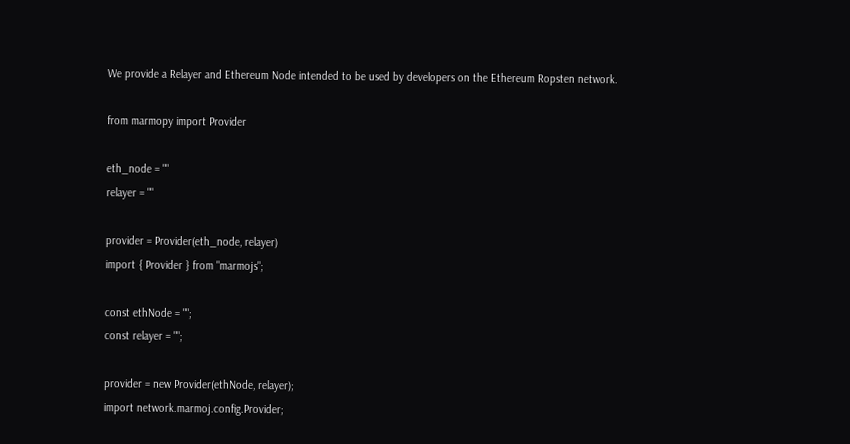We provide a Relayer and Ethereum Node intended to be used by developers on the Ethereum Ropsten network.

from marmopy import Provider

eth_node = ""
relayer = ""

provider = Provider(eth_node, relayer)
import { Provider } from "marmojs";

const ethNode = "";
const relayer = "";

provider = new Provider(ethNode, relayer);
import network.marmoj.config.Provider;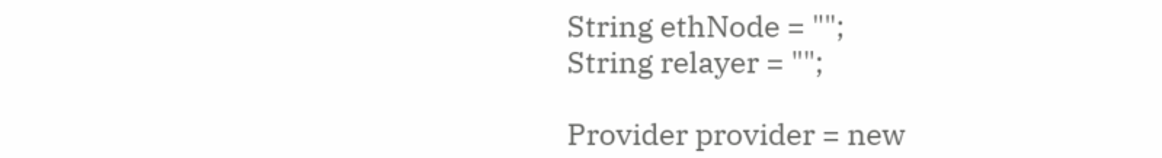String ethNode = "";
String relayer = "";

Provider provider = new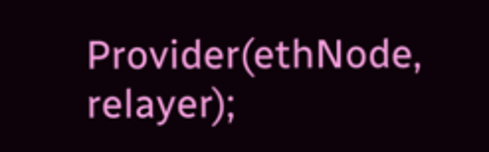Provider(ethNode, relayer);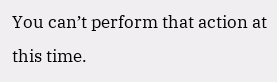You can’t perform that action at this time.